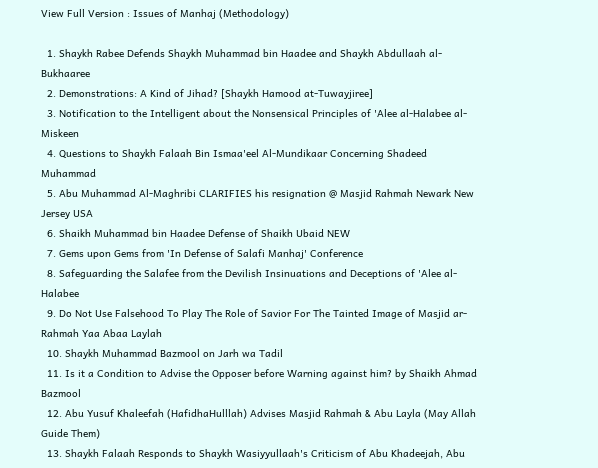View Full Version : Issues of Manhaj (Methodology)

  1. Shaykh Rabee Defends Shaykh Muhammad bin Haadee and Shaykh Abdullaah al-Bukhaaree
  2. Demonstrations: A Kind of Jihad? [Shaykh Hamood at-Tuwayjiree]
  3. Notification to the Intelligent about the Nonsensical Principles of 'Alee al-Halabee al-Miskeen
  4. Questions to Shaykh Falaah Bin Ismaa'eel Al-Mundikaar Concerning Shadeed Muhammad
  5. Abu Muhammad Al-Maghribi CLARIFIES his resignation @ Masjid Rahmah Newark New Jersey USA
  6. Shaikh Muhammad bin Haadee Defense of Shaikh Ubaid NEW
  7. Gems upon Gems from 'In Defense of Salafi Manhaj' Conference
  8. Safeguarding the Salafee from the Devilish Insinuations and Deceptions of 'Alee al-Halabee
  9. Do Not Use Falsehood To Play The Role of Savior For The Tainted Image of Masjid ar-Rahmah Yaa Abaa Laylah
  10. Shaykh Muhammad Bazmool on Jarh wa Tadil
  11. Is it a Condition to Advise the Opposer before Warning against him? by Shaikh Ahmad Bazmool
  12. Abu Yusuf Khaleefah (HafidhaHulllah) Advises Masjid Rahmah & Abu Layla (May Allah Guide Them)
  13. Shaykh Falaah Responds to Shaykh Wasiyyullaah's Criticism of Abu Khadeejah, Abu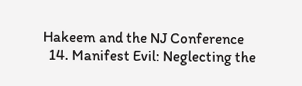Hakeem and the NJ Conference
  14. Manifest Evil: Neglecting the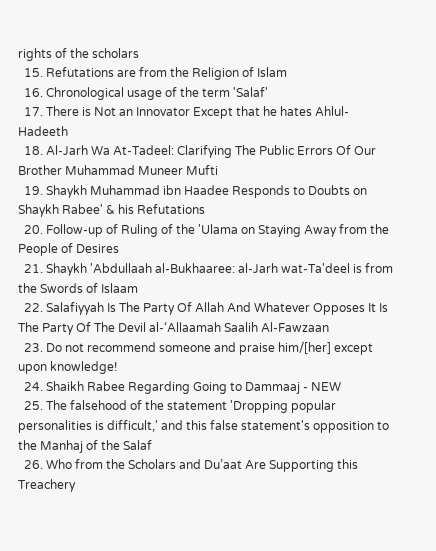rights of the scholars
  15. Refutations are from the Religion of Islam
  16. Chronological usage of the term 'Salaf'
  17. There is Not an Innovator Except that he hates Ahlul-Hadeeth
  18. Al-Jarh Wa At-Tadeel: Clarifying The Public Errors Of Our Brother Muhammad Muneer Mufti
  19. Shaykh Muhammad ibn Haadee Responds to Doubts on Shaykh Rabee' & his Refutations
  20. Follow-up of Ruling of the 'Ulama on Staying Away from the People of Desires
  21. Shaykh 'Abdullaah al-Bukhaaree: al-Jarh wat-Ta'deel is from the Swords of Islaam
  22. Salafiyyah Is The Party Of Allah And Whatever Opposes It Is The Party Of The Devil al-‘Allaamah Saalih Al-Fawzaan
  23. Do not recommend someone and praise him/[her] except upon knowledge!
  24. Shaikh Rabee Regarding Going to Dammaaj - NEW
  25. The falsehood of the statement 'Dropping popular personalities is difficult,' and this false statement's opposition to the Manhaj of the Salaf
  26. Who from the Scholars and Du’aat Are Supporting this Treachery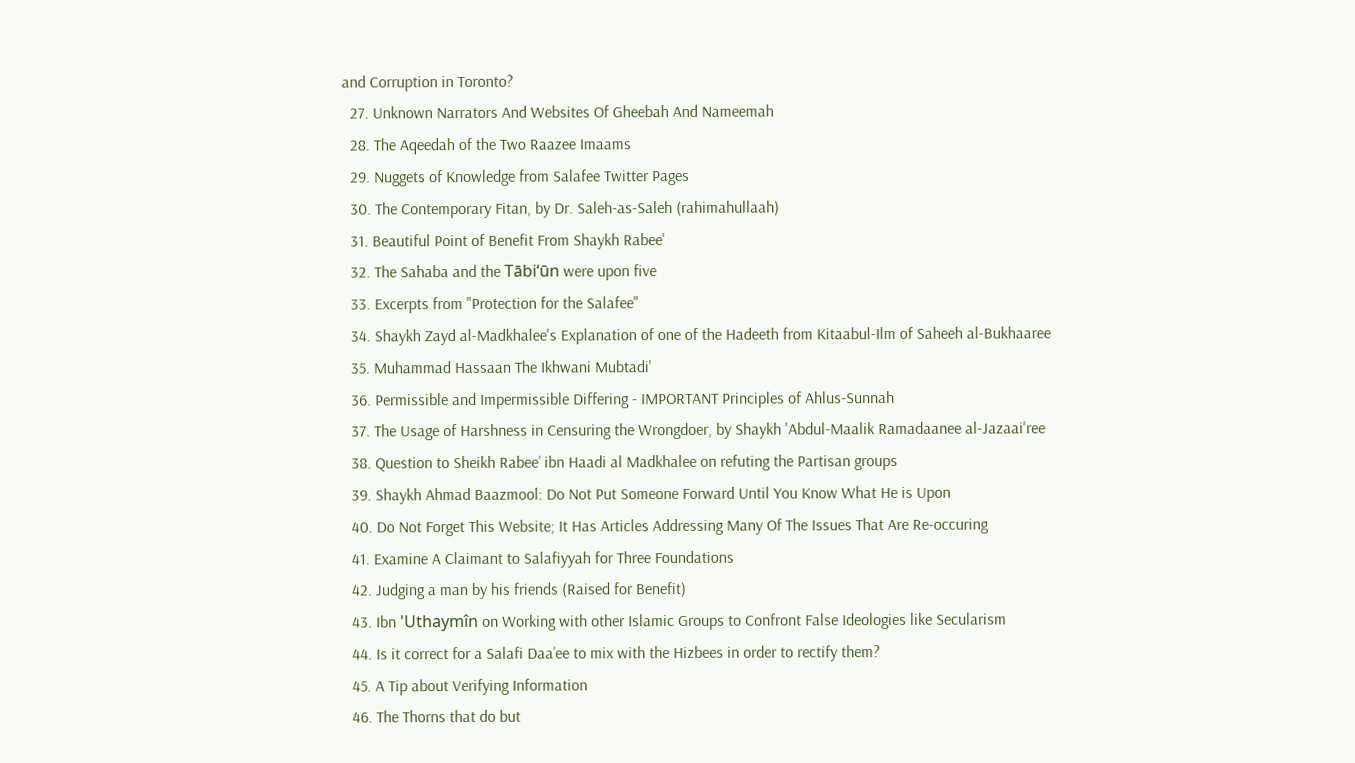and Corruption in Toronto?
  27. Unknown Narrators And Websites Of Gheebah And Nameemah
  28. The Aqeedah of the Two Raazee Imaams
  29. Nuggets of Knowledge from Salafee Twitter Pages
  30. The Contemporary Fitan, by Dr. Saleh-as-Saleh (rahimahullaah)
  31. Beautiful Point of Benefit From Shaykh Rabee'
  32. The Sahaba and the Tābi‘ūn were upon five
  33. Excerpts from "Protection for the Salafee"
  34. Shaykh Zayd al-Madkhalee's Explanation of one of the Hadeeth from Kitaabul-Ilm of Saheeh al-Bukhaaree
  35. Muhammad Hassaan The Ikhwani Mubtadi'
  36. Permissible and Impermissible Differing - IMPORTANT Principles of Ahlus-Sunnah
  37. The Usage of Harshness in Censuring the Wrongdoer, by Shaykh 'Abdul-Maalik Ramadaanee al-Jazaai'ree
  38. Question to Sheikh Rabee’ ibn Haadi al Madkhalee on refuting the Partisan groups
  39. Shaykh Ahmad Baazmool: Do Not Put Someone Forward Until You Know What He is Upon
  40. Do Not Forget This Website; It Has Articles Addressing Many Of The Issues That Are Re-occuring
  41. Examine A Claimant to Salafiyyah for Three Foundations
  42. Judging a man by his friends (Raised for Benefit)
  43. Ibn 'Uthaymîn on Working with other Islamic Groups to Confront False Ideologies like Secularism
  44. Is it correct for a Salafi Daa’ee to mix with the Hizbees in order to rectify them?
  45. A Tip about Verifying Information
  46. The Thorns that do but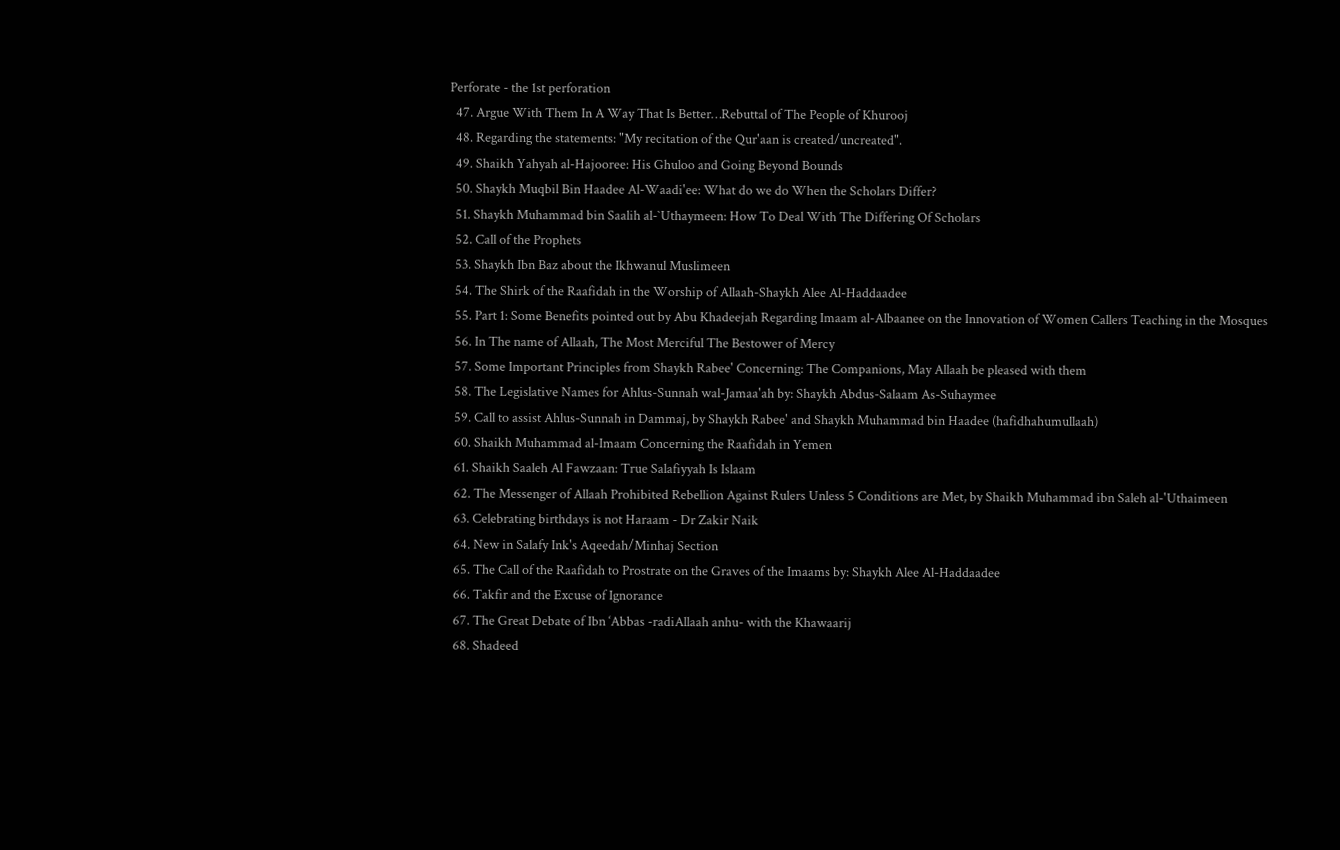Perforate - the 1st perforation
  47. Argue With Them In A Way That Is Better…Rebuttal of The People of Khurooj
  48. Regarding the statements: "My recitation of the Qur'aan is created/uncreated".
  49. Shaikh Yahyah al-Hajooree: His Ghuloo and Going Beyond Bounds
  50. Shaykh Muqbil Bin Haadee Al-Waadi'ee: What do we do When the Scholars Differ?
  51. Shaykh Muhammad bin Saalih al-`Uthaymeen: How To Deal With The Differing Of Scholars
  52. Call of the Prophets
  53. Shaykh Ibn Baz about the Ikhwanul Muslimeen
  54. The Shirk of the Raafidah in the Worship of Allaah-Shaykh Alee Al-Haddaadee
  55. Part 1: Some Benefits pointed out by Abu Khadeejah Regarding Imaam al-Albaanee on the Innovation of Women Callers Teaching in the Mosques
  56. In The name of Allaah, The Most Merciful The Bestower of Mercy
  57. Some Important Principles from Shaykh Rabee' Concerning: The Companions, May Allaah be pleased with them
  58. The Legislative Names for Ahlus-Sunnah wal-Jamaa'ah by: Shaykh Abdus-Salaam As-Suhaymee
  59. Call to assist Ahlus-Sunnah in Dammaj, by Shaykh Rabee' and Shaykh Muhammad bin Haadee (hafidhahumullaah)
  60. Shaikh Muhammad al-Imaam Concerning the Raafidah in Yemen
  61. Shaikh Saaleh Al Fawzaan: True Salafiyyah Is Islaam
  62. The Messenger of Allaah Prohibited Rebellion Against Rulers Unless 5 Conditions are Met, by Shaikh Muhammad ibn Saleh al-'Uthaimeen
  63. Celebrating birthdays is not Haraam - Dr Zakir Naik
  64. New in Salafy Ink's Aqeedah/Minhaj Section
  65. The Call of the Raafidah to Prostrate on the Graves of the Imaams by: Shaykh Alee Al-Haddaadee
  66. Takfir and the Excuse of Ignorance
  67. The Great Debate of Ibn ‘Abbas -radiAllaah anhu- with the Khawaarij
  68. Shadeed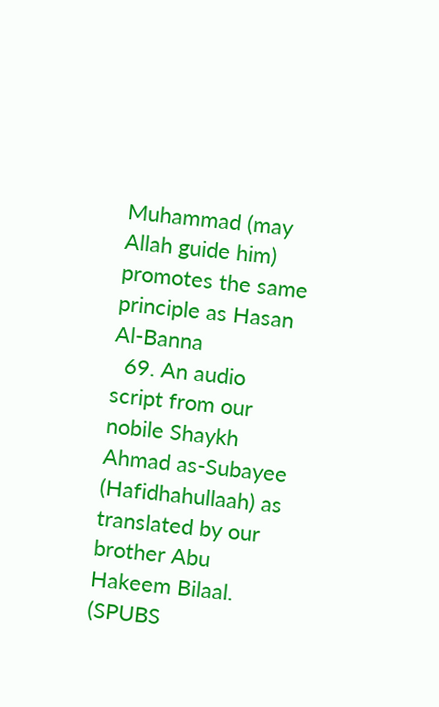Muhammad (may Allah guide him) promotes the same principle as Hasan Al-Banna
  69. An audio script from our nobile Shaykh Ahmad as-Subayee (Hafidhahullaah) as translated by our brother Abu Hakeem Bilaal. (SPUBS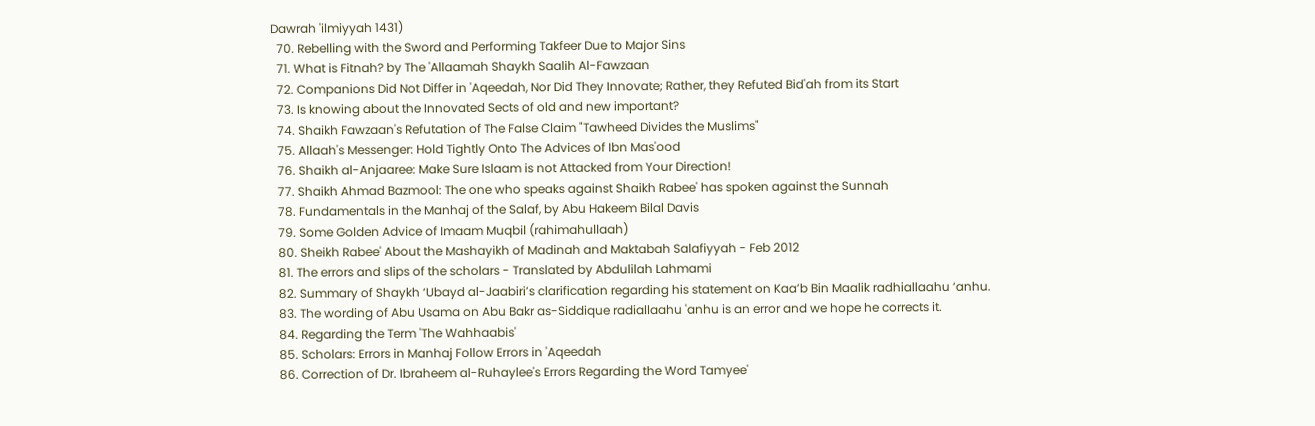Dawrah 'ilmiyyah 1431)
  70. Rebelling with the Sword and Performing Takfeer Due to Major Sins
  71. What is Fitnah? by The 'Allaamah Shaykh Saalih Al-Fawzaan
  72. Companions Did Not Differ in 'Aqeedah, Nor Did They Innovate; Rather, they Refuted Bid'ah from its Start
  73. Is knowing about the Innovated Sects of old and new important?
  74. Shaikh Fawzaan's Refutation of The False Claim "Tawheed Divides the Muslims"
  75. Allaah's Messenger: Hold Tightly Onto The Advices of Ibn Mas'ood
  76. Shaikh al-Anjaaree: Make Sure Islaam is not Attacked from Your Direction!
  77. Shaikh Ahmad Bazmool: The one who speaks against Shaikh Rabee' has spoken against the Sunnah
  78. Fundamentals in the Manhaj of the Salaf, by Abu Hakeem Bilal Davis
  79. Some Golden Advice of Imaam Muqbil (rahimahullaah)
  80. Sheikh Rabee' About the Mashayikh of Madinah and Maktabah Salafiyyah - Feb 2012
  81. The errors and slips of the scholars - Translated by Abdulilah Lahmami
  82. Summary of Shaykh ‘Ubayd al-Jaabiri’s clarification regarding his statement on Kaa’b Bin Maalik radhiallaahu ‘anhu.
  83. The wording of Abu Usama on Abu Bakr as-Siddique radiallaahu 'anhu is an error and we hope he corrects it.
  84. Regarding the Term 'The Wahhaabis'
  85. Scholars: Errors in Manhaj Follow Errors in 'Aqeedah
  86. Correction of Dr. Ibraheem al-Ruhaylee's Errors Regarding the Word Tamyee'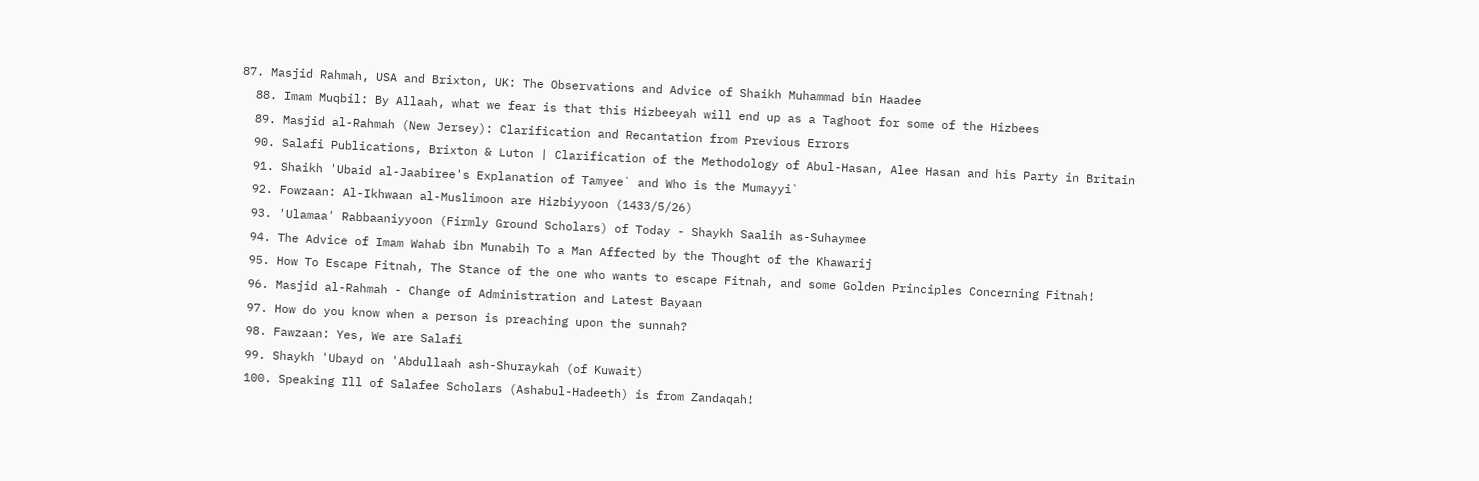87. Masjid Rahmah, USA and Brixton, UK: The Observations and Advice of Shaikh Muhammad bin Haadee
  88. Imam Muqbil: By Allaah, what we fear is that this Hizbeeyah will end up as a Taghoot for some of the Hizbees
  89. Masjid al-Rahmah (New Jersey): Clarification and Recantation from Previous Errors
  90. Salafi Publications, Brixton & Luton | Clarification of the Methodology of Abul-Hasan, Alee Hasan and his Party in Britain
  91. Shaikh 'Ubaid al-Jaabiree's Explanation of Tamyee` and Who is the Mumayyi`
  92. Fowzaan: Al-Ikhwaan al-Muslimoon are Hizbiyyoon (1433/5/26)
  93. 'Ulamaa' Rabbaaniyyoon (Firmly Ground Scholars) of Today - Shaykh Saalih as-Suhaymee
  94. The Advice of Imam Wahab ibn Munabih To a Man Affected by the Thought of the Khawarij
  95. How To Escape Fitnah, The Stance of the one who wants to escape Fitnah, and some Golden Principles Concerning Fitnah!
  96. Masjid al-Rahmah - Change of Administration and Latest Bayaan
  97. How do you know when a person is preaching upon the sunnah?
  98. Fawzaan: Yes, We are Salafi
  99. Shaykh 'Ubayd on 'Abdullaah ash-Shuraykah (of Kuwait)
  100. Speaking Ill of Salafee Scholars (Ashabul-Hadeeth) is from Zandaqah!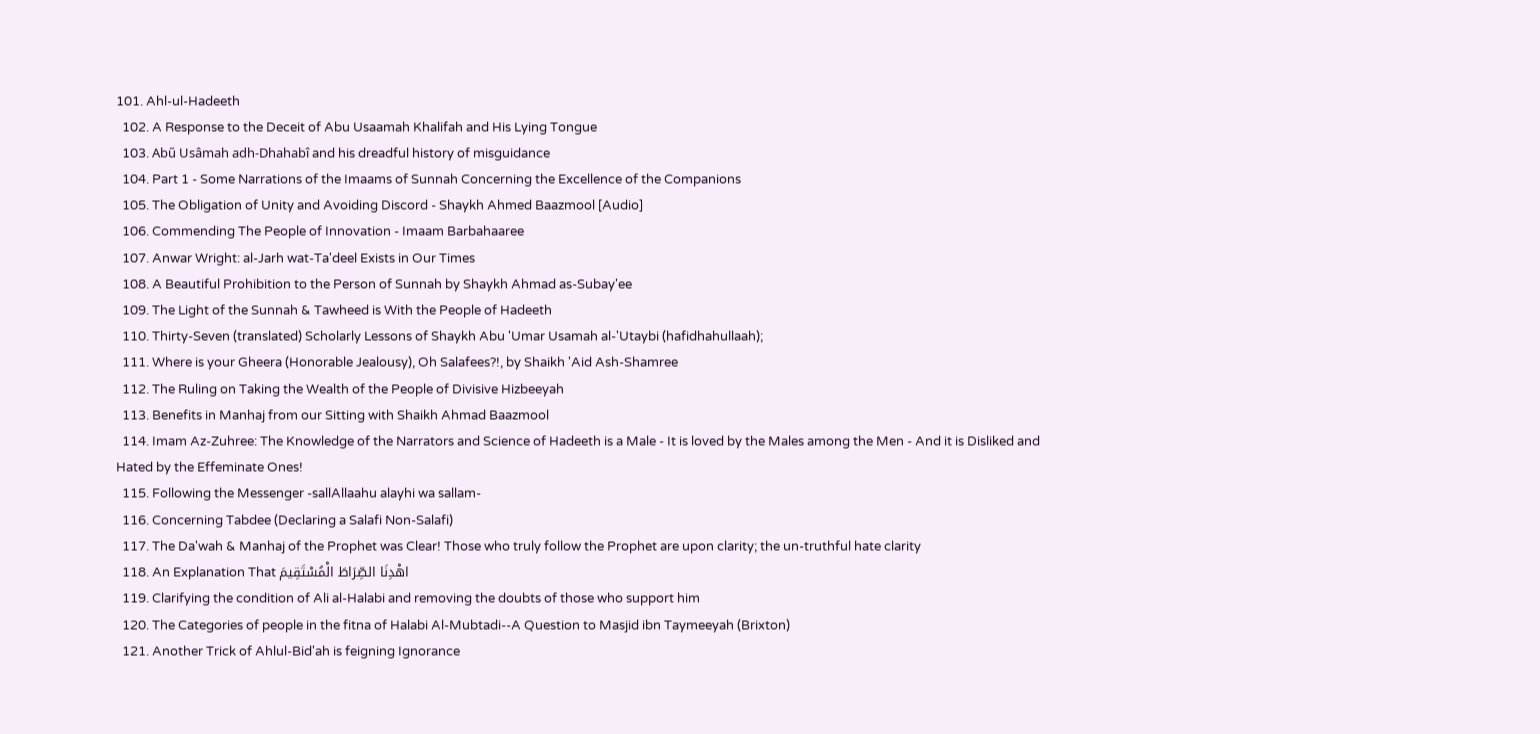101. Ahl-ul-Hadeeth
  102. A Response to the Deceit of Abu Usaamah Khalifah and His Lying Tongue
  103. Abű Usâmah adh-Dhahabî and his dreadful history of misguidance
  104. Part 1 - Some Narrations of the Imaams of Sunnah Concerning the Excellence of the Companions
  105. The Obligation of Unity and Avoiding Discord - Shaykh Ahmed Baazmool [Audio]
  106. Commending The People of Innovation - Imaam Barbahaaree
  107. Anwar Wright: al-Jarh wat-Ta'deel Exists in Our Times
  108. A Beautiful Prohibition to the Person of Sunnah by Shaykh Ahmad as-Subay'ee
  109. The Light of the Sunnah & Tawheed is With the People of Hadeeth
  110. Thirty-Seven (translated) Scholarly Lessons of Shaykh Abu 'Umar Usamah al-'Utaybi (hafidhahullaah);
  111. Where is your Gheera (Honorable Jealousy), Oh Salafees?!, by Shaikh 'Aid Ash-Shamree
  112. The Ruling on Taking the Wealth of the People of Divisive Hizbeeyah
  113. Benefits in Manhaj from our Sitting with Shaikh Ahmad Baazmool
  114. Imam Az-Zuhree: The Knowledge of the Narrators and Science of Hadeeth is a Male - It is loved by the Males among the Men - And it is Disliked and Hated by the Effeminate Ones!
  115. Following the Messenger -sallAllaahu alayhi wa sallam-
  116. Concerning Tabdee (Declaring a Salafi Non-Salafi)
  117. The Da'wah & Manhaj of the Prophet was Clear! Those who truly follow the Prophet are upon clarity; the un-truthful hate clarity
  118. An Explanation That اهْدِنَا الصِّرَاطَ الْمُسْتَقِيمَ
  119. Clarifying the condition of Ali al-Halabi and removing the doubts of those who support him
  120. The Categories of people in the fitna of Halabi Al-Mubtadi--A Question to Masjid ibn Taymeeyah (Brixton)
  121. Another Trick of Ahlul-Bid'ah is feigning Ignorance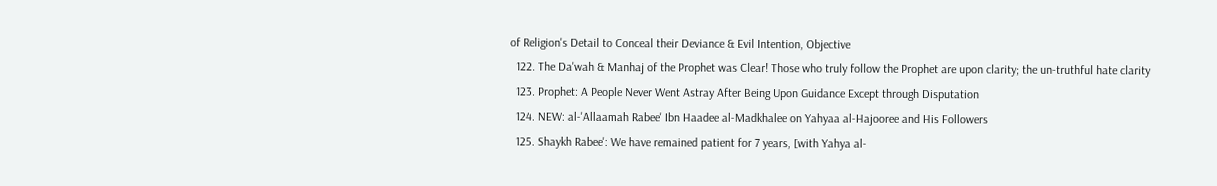of Religion's Detail to Conceal their Deviance & Evil Intention, Objective
  122. The Da'wah & Manhaj of the Prophet was Clear! Those who truly follow the Prophet are upon clarity; the un-truthful hate clarity
  123. Prophet: A People Never Went Astray After Being Upon Guidance Except through Disputation
  124. NEW: al-'Allaamah Rabee' Ibn Haadee al-Madkhalee on Yahyaa al-Hajooree and His Followers
  125. Shaykh Rabee': We have remained patient for 7 years, [with Yahya al-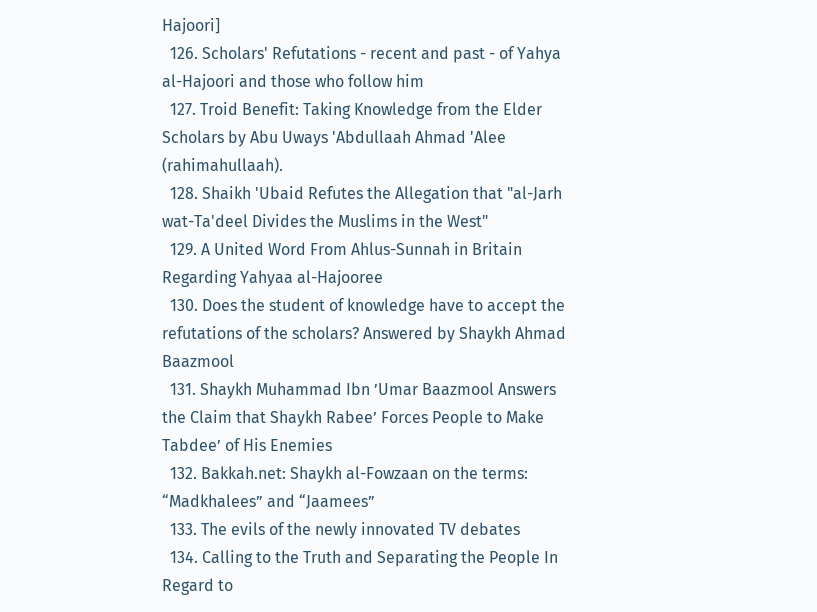Hajoori]
  126. Scholars' Refutations - recent and past - of Yahya al-Hajoori and those who follow him
  127. Troid Benefit: Taking Knowledge from the Elder Scholars by Abu Uways 'Abdullaah Ahmad 'Alee (rahimahullaah).
  128. Shaikh 'Ubaid Refutes the Allegation that "al-Jarh wat-Ta'deel Divides the Muslims in the West"
  129. A United Word From Ahlus-Sunnah in Britain Regarding Yahyaa al-Hajooree
  130. Does the student of knowledge have to accept the refutations of the scholars? Answered by Shaykh Ahmad Baazmool
  131. Shaykh Muhammad Ibn ’Umar Baazmool Answers the Claim that Shaykh Rabee’ Forces People to Make Tabdee’ of His Enemies
  132. Bakkah.net: Shaykh al-Fowzaan on the terms: “Madkhalees” and “Jaamees”
  133. The evils of the newly innovated TV debates
  134. Calling to the Truth and Separating the People In Regard to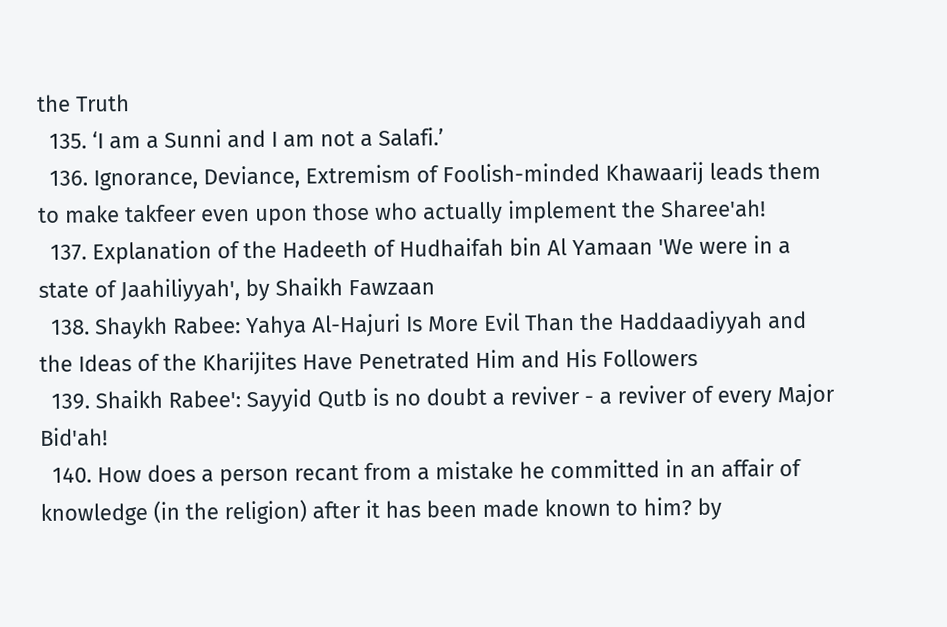the Truth
  135. ‘I am a Sunni and I am not a Salafi.’
  136. Ignorance, Deviance, Extremism of Foolish-minded Khawaarij leads them to make takfeer even upon those who actually implement the Sharee'ah!
  137. Explanation of the Hadeeth of Hudhaifah bin Al Yamaan 'We were in a state of Jaahiliyyah', by Shaikh Fawzaan
  138. Shaykh Rabee: Yahya Al-Hajuri Is More Evil Than the Haddaadiyyah and the Ideas of the Kharijites Have Penetrated Him and His Followers
  139. Shaikh Rabee': Sayyid Qutb is no doubt a reviver - a reviver of every Major Bid'ah!
  140. How does a person recant from a mistake he committed in an affair of knowledge (in the religion) after it has been made known to him? by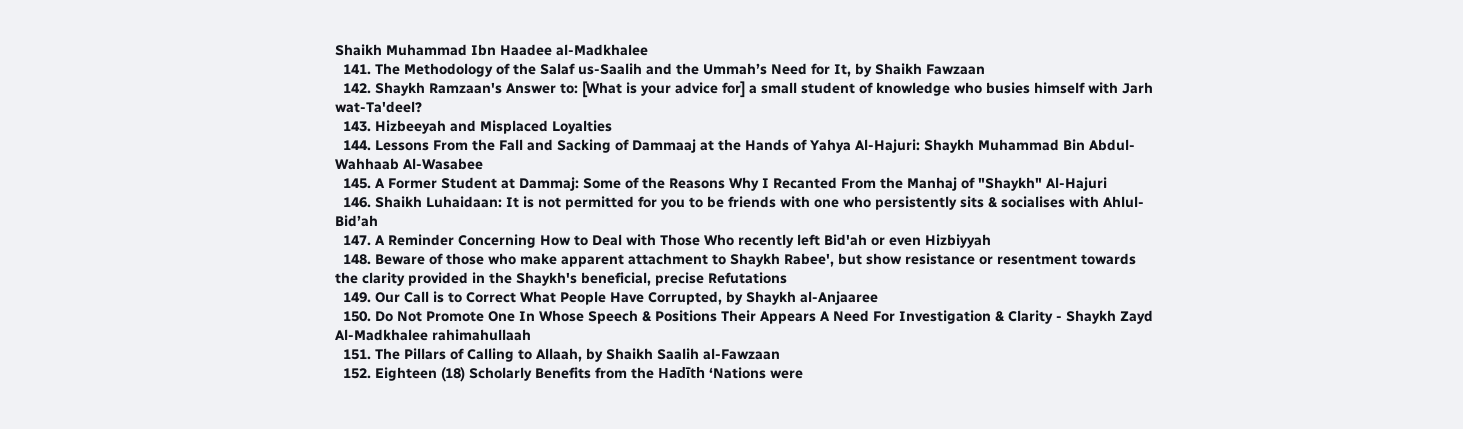Shaikh Muhammad Ibn Haadee al-Madkhalee
  141. The Methodology of the Salaf us-Saalih and the Ummah’s Need for It, by Shaikh Fawzaan
  142. Shaykh Ramzaan's Answer to: [What is your advice for] a small student of knowledge who busies himself with Jarh wat-Ta'deel?
  143. Hizbeeyah and Misplaced Loyalties
  144. Lessons From the Fall and Sacking of Dammaaj at the Hands of Yahya Al-Hajuri: Shaykh Muhammad Bin Abdul-Wahhaab Al-Wasabee
  145. A Former Student at Dammaj: Some of the Reasons Why I Recanted From the Manhaj of "Shaykh" Al-Hajuri
  146. Shaikh Luhaidaan: It is not permitted for you to be friends with one who persistently sits & socialises with Ahlul-Bid’ah
  147. A Reminder Concerning How to Deal with Those Who recently left Bid'ah or even Hizbiyyah
  148. Beware of those who make apparent attachment to Shaykh Rabee', but show resistance or resentment towards the clarity provided in the Shaykh's beneficial, precise Refutations
  149. Our Call is to Correct What People Have Corrupted, by Shaykh al-Anjaaree
  150. Do Not Promote One In Whose Speech & Positions Their Appears A Need For Investigation & Clarity - Shaykh Zayd Al-Madkhalee rahimahullaah
  151. The Pillars of Calling to Allaah, by Shaikh Saalih al-Fawzaan
  152. Eighteen (18) Scholarly Benefits from the Hadīth ‘Nations were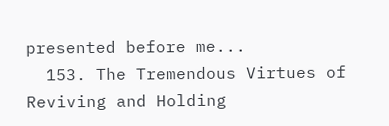presented before me...
  153. The Tremendous Virtues of Reviving and Holding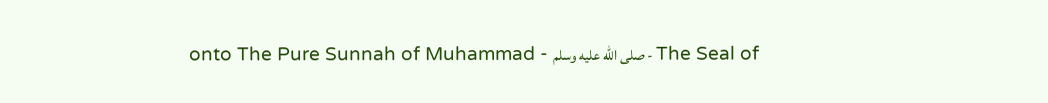onto The Pure Sunnah of Muhammad - صلى الله عليه وسلم - The Seal of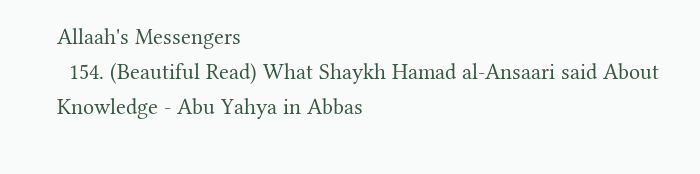Allaah's Messengers
  154. (Beautiful Read) What Shaykh Hamad al-Ansaari said About Knowledge - Abu Yahya in Abbas